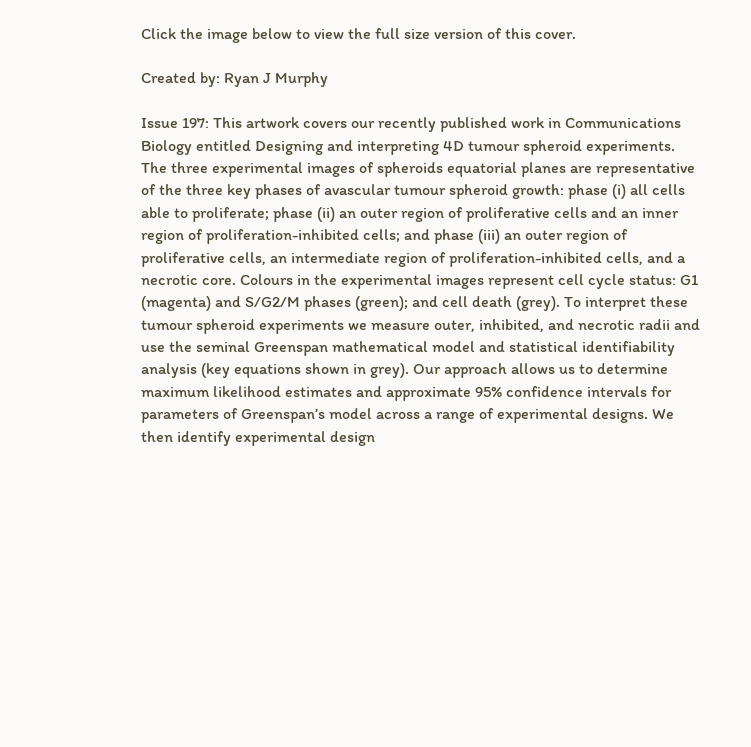Click the image below to view the full size version of this cover.

Created by: Ryan J Murphy

Issue 197: This artwork covers our recently published work in Communications Biology entitled Designing and interpreting 4D tumour spheroid experiments. The three experimental images of spheroids equatorial planes are representative of the three key phases of avascular tumour spheroid growth: phase (i) all cells able to proliferate; phase (ii) an outer region of proliferative cells and an inner region of proliferation-inhibited cells; and phase (iii) an outer region of proliferative cells, an intermediate region of proliferation-inhibited cells, and a necrotic core. Colours in the experimental images represent cell cycle status: G1 (magenta) and S/G2/M phases (green); and cell death (grey). To interpret these tumour spheroid experiments we measure outer, inhibited, and necrotic radii and use the seminal Greenspan mathematical model and statistical identifiability analysis (key equations shown in grey). Our approach allows us to determine maximum likelihood estimates and approximate 95% confidence intervals for parameters of Greenspan’s model across a range of experimental designs. We then identify experimental design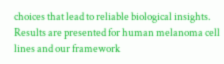choices that lead to reliable biological insights. Results are presented for human melanoma cell lines and our framework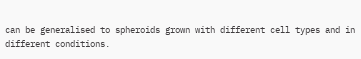can be generalised to spheroids grown with different cell types and in different conditions.